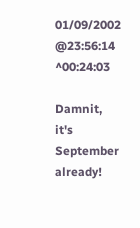01/09/2002 @23:56:14 ^00:24:03

Damnit, it's September already!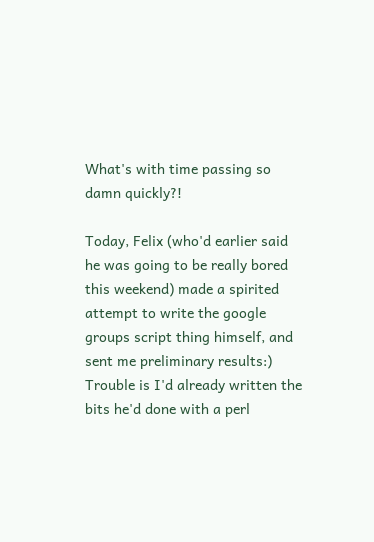What's with time passing so damn quickly?!

Today, Felix (who'd earlier said he was going to be really bored this weekend) made a spirited attempt to write the google groups script thing himself, and sent me preliminary results:) Trouble is I'd already written the bits he'd done with a perl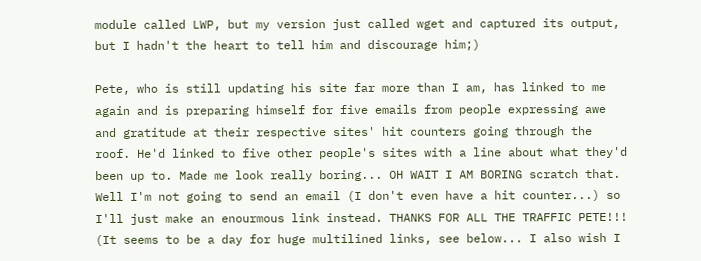module called LWP, but my version just called wget and captured its output, but I hadn't the heart to tell him and discourage him;)

Pete, who is still updating his site far more than I am, has linked to me again and is preparing himself for five emails from people expressing awe and gratitude at their respective sites' hit counters going through the roof. He'd linked to five other people's sites with a line about what they'd been up to. Made me look really boring... OH WAIT I AM BORING scratch that. Well I'm not going to send an email (I don't even have a hit counter...) so I'll just make an enourmous link instead. THANKS FOR ALL THE TRAFFIC PETE!!! (It seems to be a day for huge multilined links, see below... I also wish I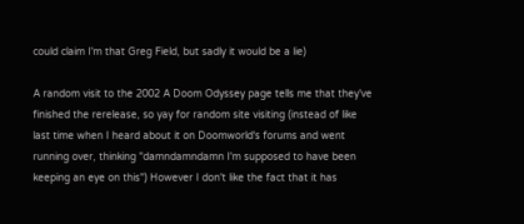could claim I'm that Greg Field, but sadly it would be a lie)

A random visit to the 2002 A Doom Odyssey page tells me that they've finished the rerelease, so yay for random site visiting (instead of like last time when I heard about it on Doomworld's forums and went running over, thinking "damndamndamn I'm supposed to have been keeping an eye on this") However I don't like the fact that it has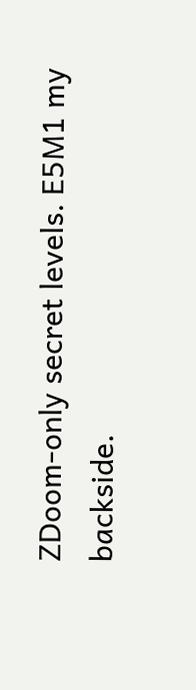ZDoom-only secret levels. E5M1 my backside.